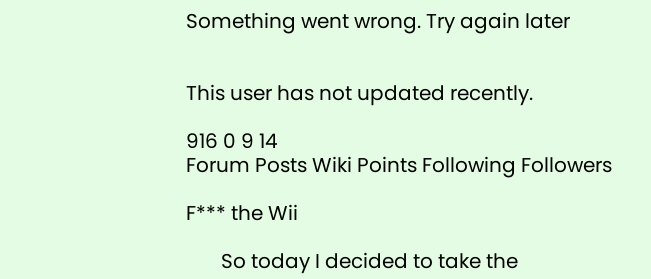Something went wrong. Try again later


This user has not updated recently.

916 0 9 14
Forum Posts Wiki Points Following Followers

F*** the Wii

       So today I decided to take the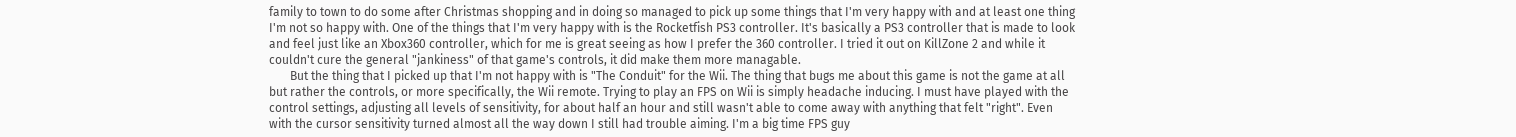family to town to do some after Christmas shopping and in doing so managed to pick up some things that I'm very happy with and at least one thing I'm not so happy with. One of the things that I'm very happy with is the Rocketfish PS3 controller. It's basically a PS3 controller that is made to look and feel just like an Xbox360 controller, which for me is great seeing as how I prefer the 360 controller. I tried it out on KillZone 2 and while it couldn't cure the general "jankiness" of that game's controls, it did make them more managable.
       But the thing that I picked up that I'm not happy with is "The Conduit" for the Wii. The thing that bugs me about this game is not the game at all but rather the controls, or more specifically, the Wii remote. Trying to play an FPS on Wii is simply headache inducing. I must have played with the control settings, adjusting all levels of sensitivity, for about half an hour and still wasn't able to come away with anything that felt "right". Even with the cursor sensitivity turned almost all the way down I still had trouble aiming. I'm a big time FPS guy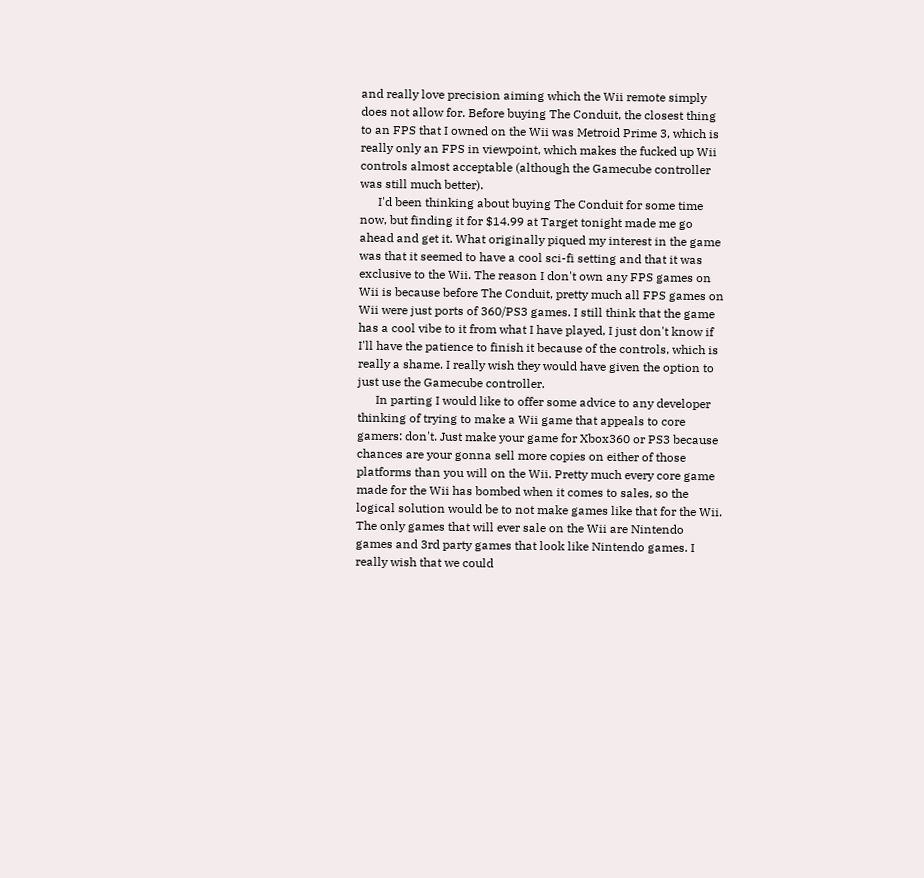and really love precision aiming which the Wii remote simply does not allow for. Before buying The Conduit, the closest thing to an FPS that I owned on the Wii was Metroid Prime 3, which is really only an FPS in viewpoint, which makes the fucked up Wii controls almost acceptable (although the Gamecube controller was still much better).
      I'd been thinking about buying The Conduit for some time now, but finding it for $14.99 at Target tonight made me go ahead and get it. What originally piqued my interest in the game was that it seemed to have a cool sci-fi setting and that it was exclusive to the Wii. The reason I don't own any FPS games on Wii is because before The Conduit, pretty much all FPS games on Wii were just ports of 360/PS3 games. I still think that the game has a cool vibe to it from what I have played, I just don't know if I'll have the patience to finish it because of the controls, which is really a shame. I really wish they would have given the option to just use the Gamecube controller.
      In parting I would like to offer some advice to any developer thinking of trying to make a Wii game that appeals to core gamers: don't. Just make your game for Xbox360 or PS3 because chances are your gonna sell more copies on either of those platforms than you will on the Wii. Pretty much every core game made for the Wii has bombed when it comes to sales, so the logical solution would be to not make games like that for the Wii. The only games that will ever sale on the Wii are Nintendo games and 3rd party games that look like Nintendo games. I really wish that we could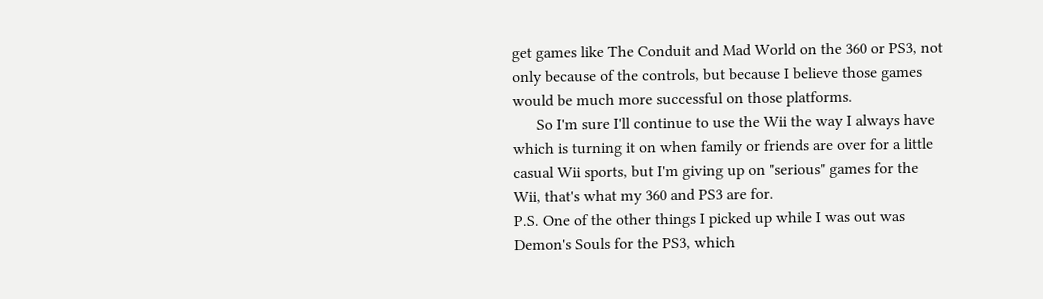get games like The Conduit and Mad World on the 360 or PS3, not only because of the controls, but because I believe those games would be much more successful on those platforms.
      So I'm sure I'll continue to use the Wii the way I always have which is turning it on when family or friends are over for a little casual Wii sports, but I'm giving up on "serious" games for the Wii, that's what my 360 and PS3 are for.
P.S. One of the other things I picked up while I was out was Demon's Souls for the PS3, which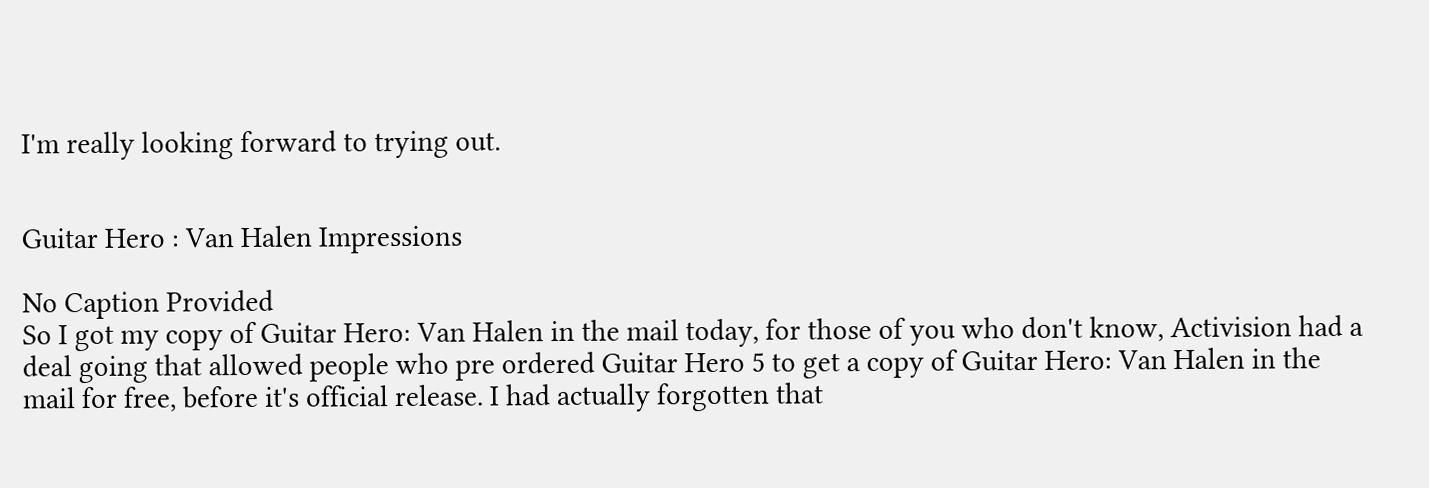I'm really looking forward to trying out.


Guitar Hero : Van Halen Impressions

No Caption Provided
So I got my copy of Guitar Hero: Van Halen in the mail today, for those of you who don't know, Activision had a deal going that allowed people who pre ordered Guitar Hero 5 to get a copy of Guitar Hero: Van Halen in the mail for free, before it's official release. I had actually forgotten that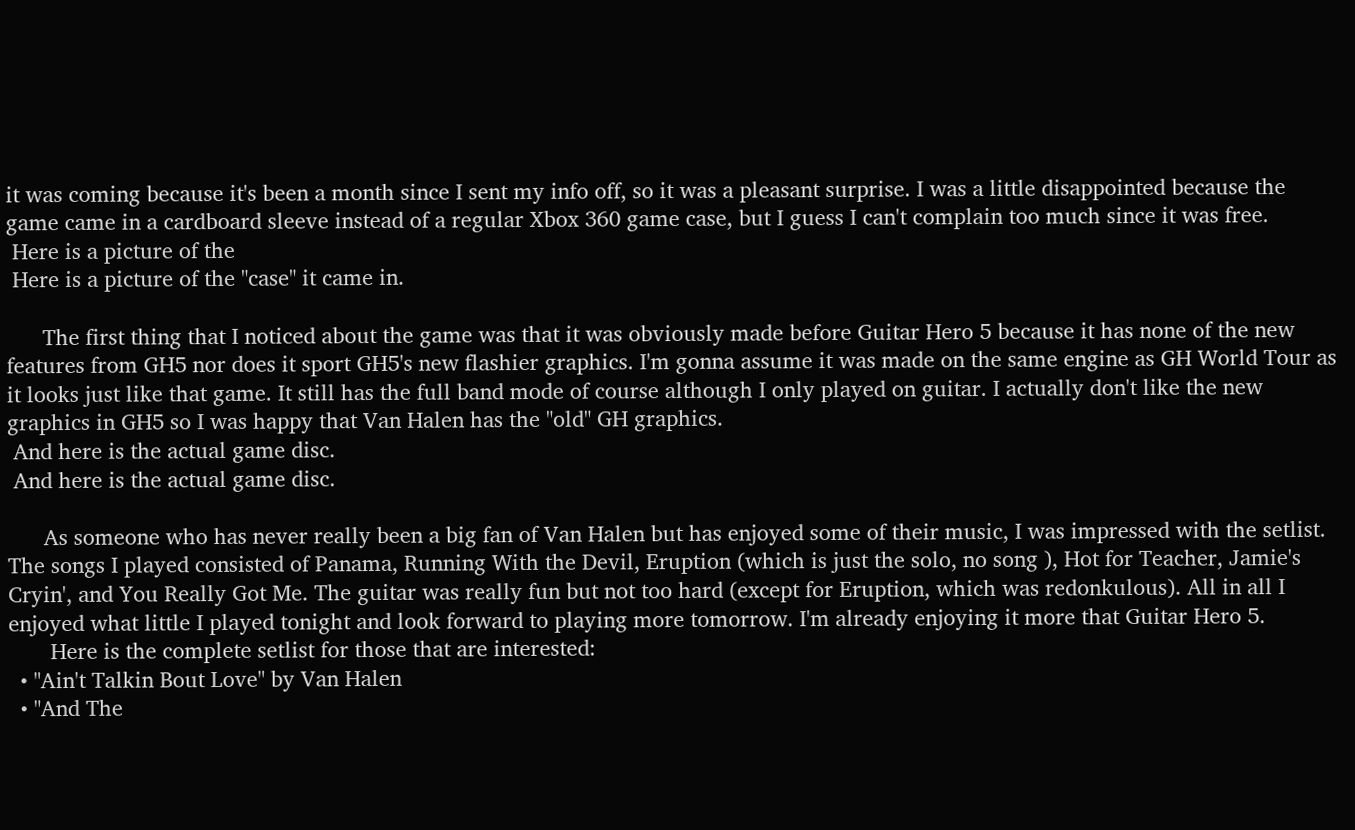it was coming because it's been a month since I sent my info off, so it was a pleasant surprise. I was a little disappointed because the game came in a cardboard sleeve instead of a regular Xbox 360 game case, but I guess I can't complain too much since it was free.
 Here is a picture of the
 Here is a picture of the "case" it came in.

      The first thing that I noticed about the game was that it was obviously made before Guitar Hero 5 because it has none of the new features from GH5 nor does it sport GH5's new flashier graphics. I'm gonna assume it was made on the same engine as GH World Tour as it looks just like that game. It still has the full band mode of course although I only played on guitar. I actually don't like the new graphics in GH5 so I was happy that Van Halen has the "old" GH graphics.
 And here is the actual game disc.
 And here is the actual game disc.

      As someone who has never really been a big fan of Van Halen but has enjoyed some of their music, I was impressed with the setlist. The songs I played consisted of Panama, Running With the Devil, Eruption (which is just the solo, no song ), Hot for Teacher, Jamie's Cryin', and You Really Got Me. The guitar was really fun but not too hard (except for Eruption, which was redonkulous). All in all I enjoyed what little I played tonight and look forward to playing more tomorrow. I'm already enjoying it more that Guitar Hero 5.
       Here is the complete setlist for those that are interested:
  • "Ain't Talkin Bout Love" by Van Halen
  • "And The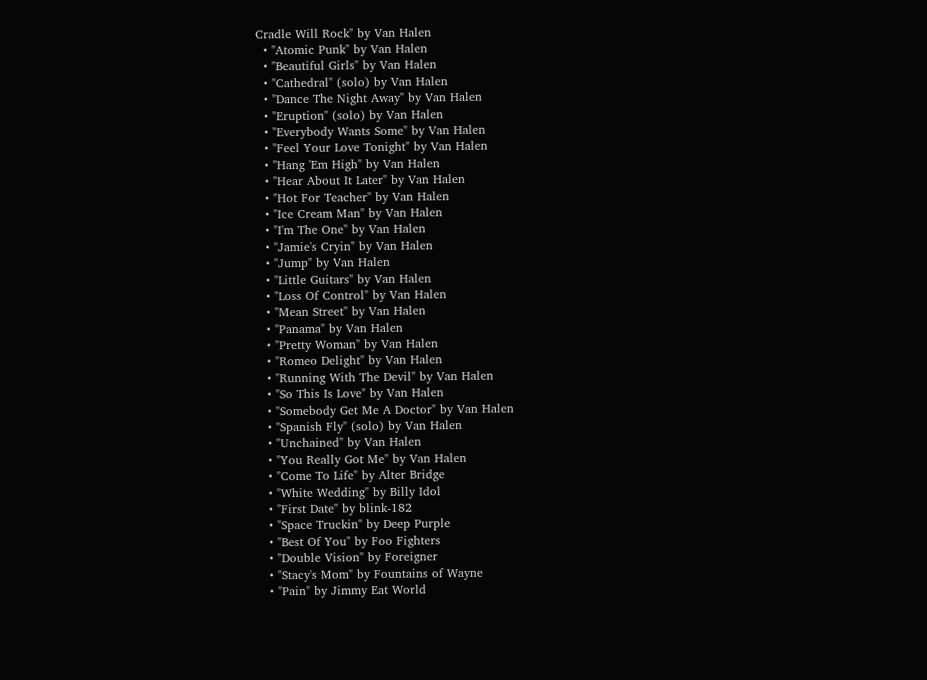Cradle Will Rock" by Van Halen
  • "Atomic Punk" by Van Halen
  • "Beautiful Girls" by Van Halen
  • "Cathedral" (solo) by Van Halen
  • "Dance The Night Away" by Van Halen
  • "Eruption" (solo) by Van Halen
  • "Everybody Wants Some" by Van Halen
  • "Feel Your Love Tonight" by Van Halen
  • "Hang 'Em High" by Van Halen
  • "Hear About It Later" by Van Halen
  • "Hot For Teacher" by Van Halen
  • "Ice Cream Man" by Van Halen
  • "I'm The One" by Van Halen
  • "Jamie's Cryin" by Van Halen
  • "Jump" by Van Halen
  • "Little Guitars" by Van Halen
  • "Loss Of Control" by Van Halen
  • "Mean Street" by Van Halen
  • "Panama" by Van Halen
  • "Pretty Woman" by Van Halen
  • "Romeo Delight" by Van Halen
  • "Running With The Devil" by Van Halen
  • "So This Is Love" by Van Halen
  • "Somebody Get Me A Doctor" by Van Halen
  • "Spanish Fly" (solo) by Van Halen
  • "Unchained" by Van Halen
  • "You Really Got Me" by Van Halen
  • "Come To Life" by Alter Bridge
  • "White Wedding" by Billy Idol
  • "First Date" by blink-182
  • "Space Truckin" by Deep Purple
  • "Best Of You" by Foo Fighters
  • "Double Vision" by Foreigner
  • "Stacy's Mom" by Fountains of Wayne
  • "Pain" by Jimmy Eat World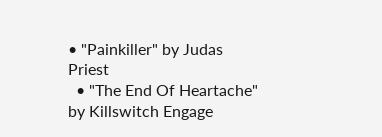• "Painkiller" by Judas Priest
  • "The End Of Heartache" by Killswitch Engage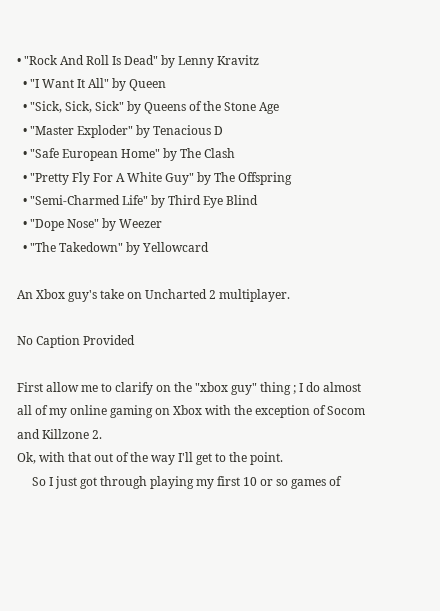• "Rock And Roll Is Dead" by Lenny Kravitz
  • "I Want It All" by Queen
  • "Sick, Sick, Sick" by Queens of the Stone Age
  • "Master Exploder" by Tenacious D
  • "Safe European Home" by The Clash
  • "Pretty Fly For A White Guy" by The Offspring
  • "Semi-Charmed Life" by Third Eye Blind
  • "Dope Nose" by Weezer
  • "The Takedown" by Yellowcard

An Xbox guy's take on Uncharted 2 multiplayer.

No Caption Provided

First allow me to clarify on the "xbox guy" thing ; I do almost all of my online gaming on Xbox with the exception of Socom and Killzone 2.
Ok, with that out of the way I'll get to the point.
     So I just got through playing my first 10 or so games of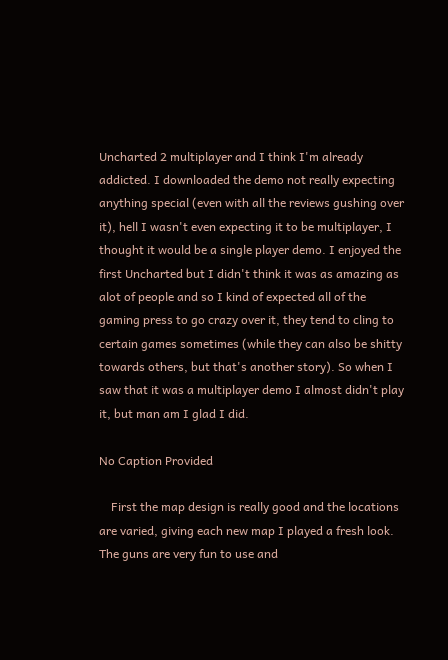Uncharted 2 multiplayer and I think I'm already addicted. I downloaded the demo not really expecting anything special (even with all the reviews gushing over it), hell I wasn't even expecting it to be multiplayer, I thought it would be a single player demo. I enjoyed the first Uncharted but I didn't think it was as amazing as alot of people and so I kind of expected all of the gaming press to go crazy over it, they tend to cling to certain games sometimes (while they can also be shitty towards others, but that's another story). So when I saw that it was a multiplayer demo I almost didn't play it, but man am I glad I did.

No Caption Provided

    First the map design is really good and the locations are varied, giving each new map I played a fresh look. The guns are very fun to use and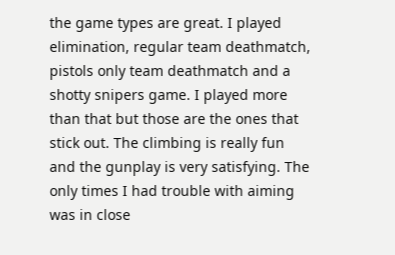the game types are great. I played elimination, regular team deathmatch, pistols only team deathmatch and a shotty snipers game. I played more than that but those are the ones that stick out. The climbing is really fun and the gunplay is very satisfying. The only times I had trouble with aiming was in close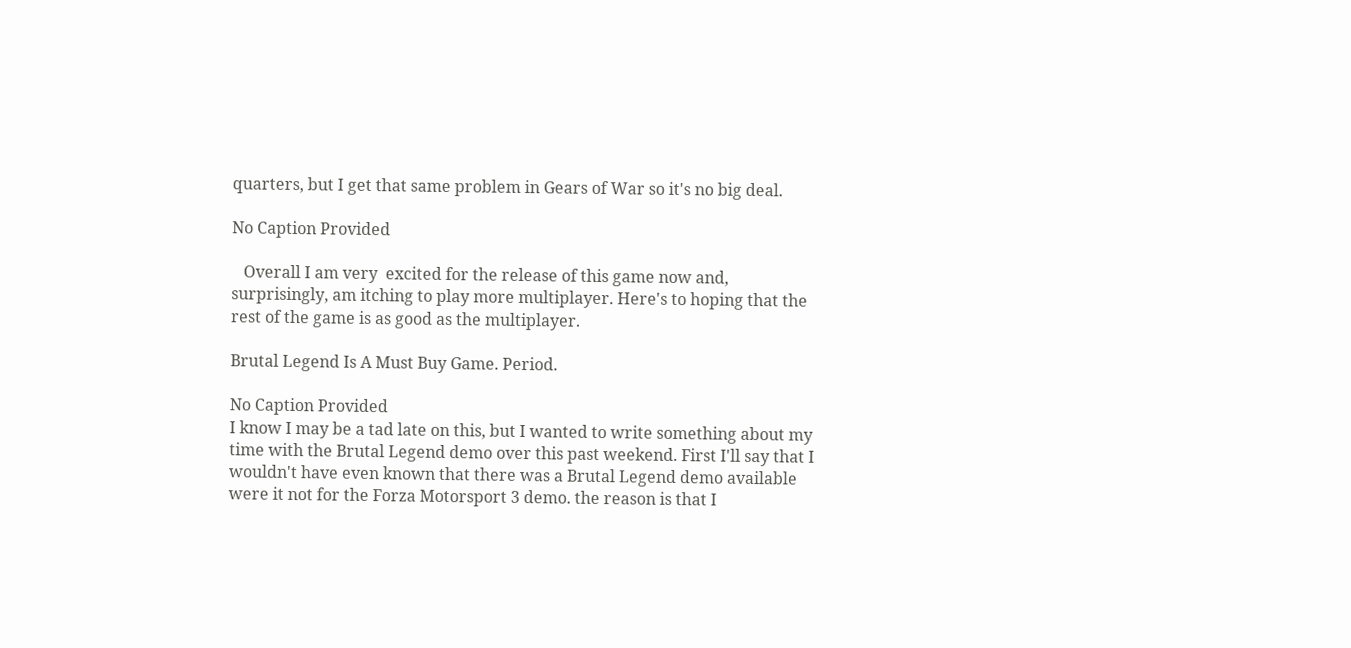quarters, but I get that same problem in Gears of War so it's no big deal.

No Caption Provided

   Overall I am very  excited for the release of this game now and, surprisingly, am itching to play more multiplayer. Here's to hoping that the rest of the game is as good as the multiplayer.

Brutal Legend Is A Must Buy Game. Period.

No Caption Provided
I know I may be a tad late on this, but I wanted to write something about my time with the Brutal Legend demo over this past weekend. First I'll say that I wouldn't have even known that there was a Brutal Legend demo available were it not for the Forza Motorsport 3 demo. the reason is that I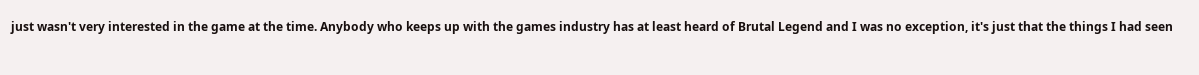just wasn't very interested in the game at the time. Anybody who keeps up with the games industry has at least heard of Brutal Legend and I was no exception, it's just that the things I had seen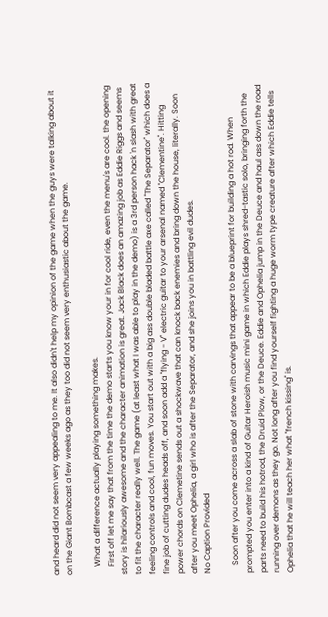and heard did not seem very appealing to me. It also didn't help my opinion of the game when the guys were talking about it on the Giant Bombcast a few weeks ago as they too did not seem very enthusiastic about the game.

    What a difference actually playing something makes.
    First off let me say that from the time the demo starts you know your in for cool ride, even the menu's are cool. the opening story is hilariously awesome and the character animation is great. Jack Black does an amazing job as Eddie Riggs and seems to fit the character really well. The game (at least what I was able to play in the demo) is a 3rd person hack 'n slash with great feeling controls and cool, fun moves. You start out with a big ass double bladed battle axe called "The Separator" which does a fine job of cutting dudes heads off, and soon add a "flying - V" electric guitar to your arsenal named "Clementine". Hitting power chords on Clemetine sends out a shockwave that can knock back enemies and bring down the house, literally. Soon after you meet Ophelia, a girl who is after the Separator, and she joins you in battling evil dudes.
No Caption Provided

    Soon after you come across a slab of stone with carvings that appear to be a blueprint for building a hot rod. When prompted you enter into a kind of Guitar Heroish music mini game in which Eddie plays shred-tastic solo, bringing forth the parts need to build his hotrod, the Druid Plow, or the Deuce. Eddie and Ophelia jump in the Deuce and haul ass down the road running over demons as they go. Not long after you find yourself fighting a huge worm type creature after which Eddie tells Ophelia that he will teach her what "french kissing" is.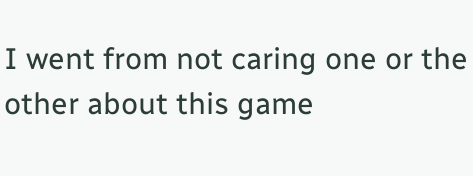I went from not caring one or the other about this game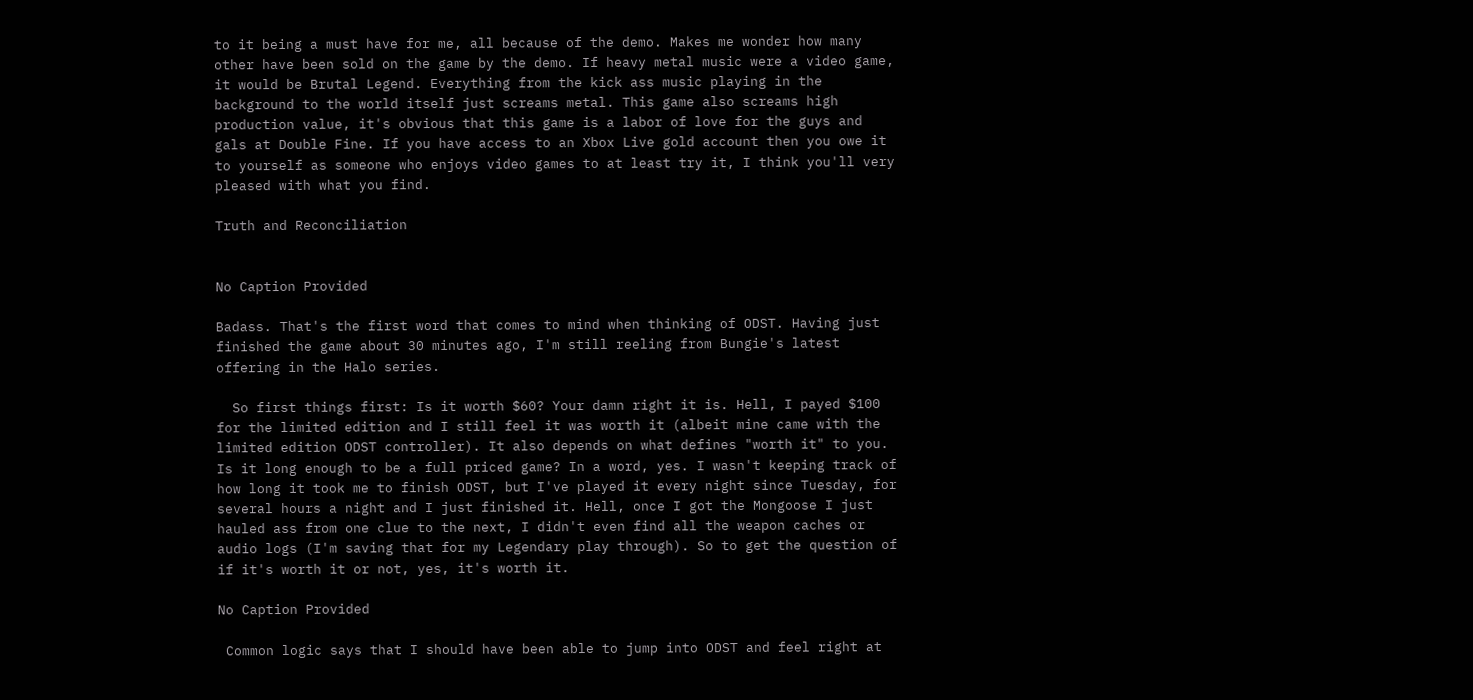to it being a must have for me, all because of the demo. Makes me wonder how many other have been sold on the game by the demo. If heavy metal music were a video game, it would be Brutal Legend. Everything from the kick ass music playing in the background to the world itself just screams metal. This game also screams high production value, it's obvious that this game is a labor of love for the guys and gals at Double Fine. If you have access to an Xbox Live gold account then you owe it to yourself as someone who enjoys video games to at least try it, I think you'll very pleased with what you find.

Truth and Reconciliation


No Caption Provided

Badass. That's the first word that comes to mind when thinking of ODST. Having just finished the game about 30 minutes ago, I'm still reeling from Bungie's latest offering in the Halo series.

  So first things first: Is it worth $60? Your damn right it is. Hell, I payed $100 for the limited edition and I still feel it was worth it (albeit mine came with the limited edition ODST controller). It also depends on what defines "worth it" to you. Is it long enough to be a full priced game? In a word, yes. I wasn't keeping track of how long it took me to finish ODST, but I've played it every night since Tuesday, for several hours a night and I just finished it. Hell, once I got the Mongoose I just hauled ass from one clue to the next, I didn't even find all the weapon caches or audio logs (I'm saving that for my Legendary play through). So to get the question of if it's worth it or not, yes, it's worth it.

No Caption Provided

 Common logic says that I should have been able to jump into ODST and feel right at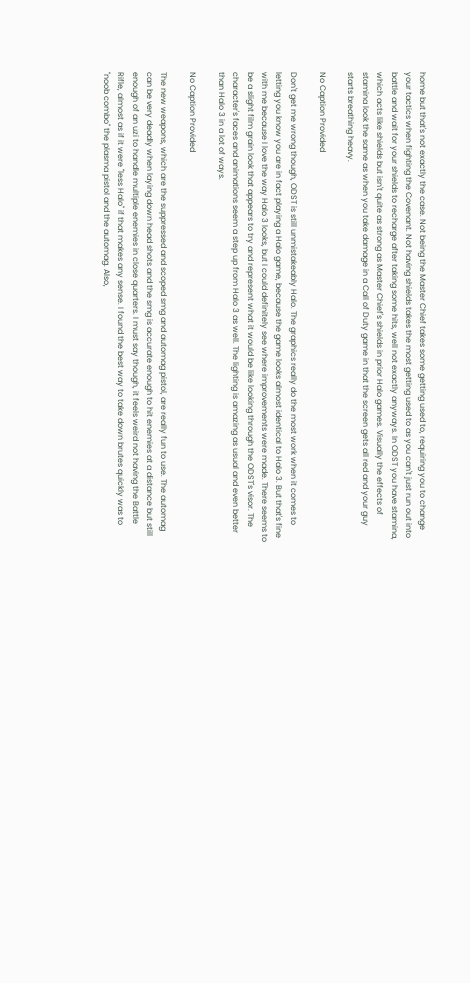home but that's not exactly the case. Not being the Master Chief takes some getting used to, requiring you to change your tactics when fighting the Covenant. Not having shields takes the most getting used to as you can't just run out into battle and wait for your shields to recharge after taking some hits, well not exactly anyways. In ODST you have stamina, which acts like shields but isn't quite as strong as Master Chief's shields in prior Halo games. Visually the effects of stamina look the same as when you take damage in a Call of Duty game in that the screen gets all red and your guy starts breathing heavy.

No Caption Provided

Don't get me wrong though, ODST is still unmistakeably Halo. The graphics really do the most work when it comes to letting you know you are in fact playing a Halo game, because the game looks almost identical to Halo 3. But that's fine with me because I love the way Halo 3 looks, but I could definitely see where improvements were made. There seems to be a slight film grain look that appears to try and represent what it would be like looking through the ODST's visor. The character's faces and animations seem a step up from Halo 3 as well. The lighting is amazing as usual and even better than Halo 3 in a lot of ways.

No Caption Provided

The new weapons, which are the suppressed and scoped smg and automag pistol, are really fun to use. The automag can be very deadly when laying down head shots and the smg is accurate enough to hit enemies at a distance but still enough of an uzi to handle multiple enemies in close quarters. I must say though, it feels weird not having the Battle Rifle, almost as if it were "less Halo" if that makes any sense. I found the best way to take down brutes quickly was to "noob combo" the plasma pistol and the automag. Also,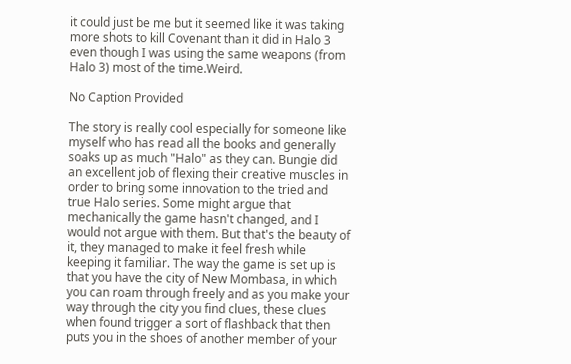it could just be me but it seemed like it was taking more shots to kill Covenant than it did in Halo 3 even though I was using the same weapons (from Halo 3) most of the time.Weird.

No Caption Provided

The story is really cool especially for someone like myself who has read all the books and generally soaks up as much "Halo" as they can. Bungie did an excellent job of flexing their creative muscles in order to bring some innovation to the tried and true Halo series. Some might argue that mechanically the game hasn't changed, and I would not argue with them. But that's the beauty of it, they managed to make it feel fresh while keeping it familiar. The way the game is set up is that you have the city of New Mombasa, in which you can roam through freely and as you make your way through the city you find clues, these clues when found trigger a sort of flashback that then puts you in the shoes of another member of your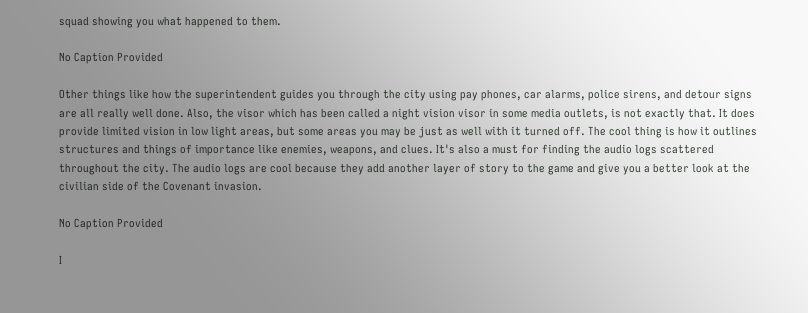squad showing you what happened to them.

No Caption Provided

Other things like how the superintendent guides you through the city using pay phones, car alarms, police sirens, and detour signs are all really well done. Also, the visor which has been called a night vision visor in some media outlets, is not exactly that. It does provide limited vision in low light areas, but some areas you may be just as well with it turned off. The cool thing is how it outlines structures and things of importance like enemies, weapons, and clues. It's also a must for finding the audio logs scattered throughout the city. The audio logs are cool because they add another layer of story to the game and give you a better look at the civilian side of the Covenant invasion.

No Caption Provided

I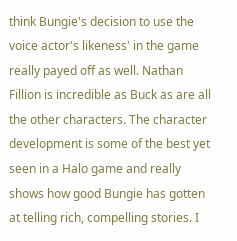think Bungie's decision to use the voice actor's likeness' in the game really payed off as well. Nathan Fillion is incredible as Buck as are all the other characters. The character development is some of the best yet seen in a Halo game and really shows how good Bungie has gotten at telling rich, compelling stories. I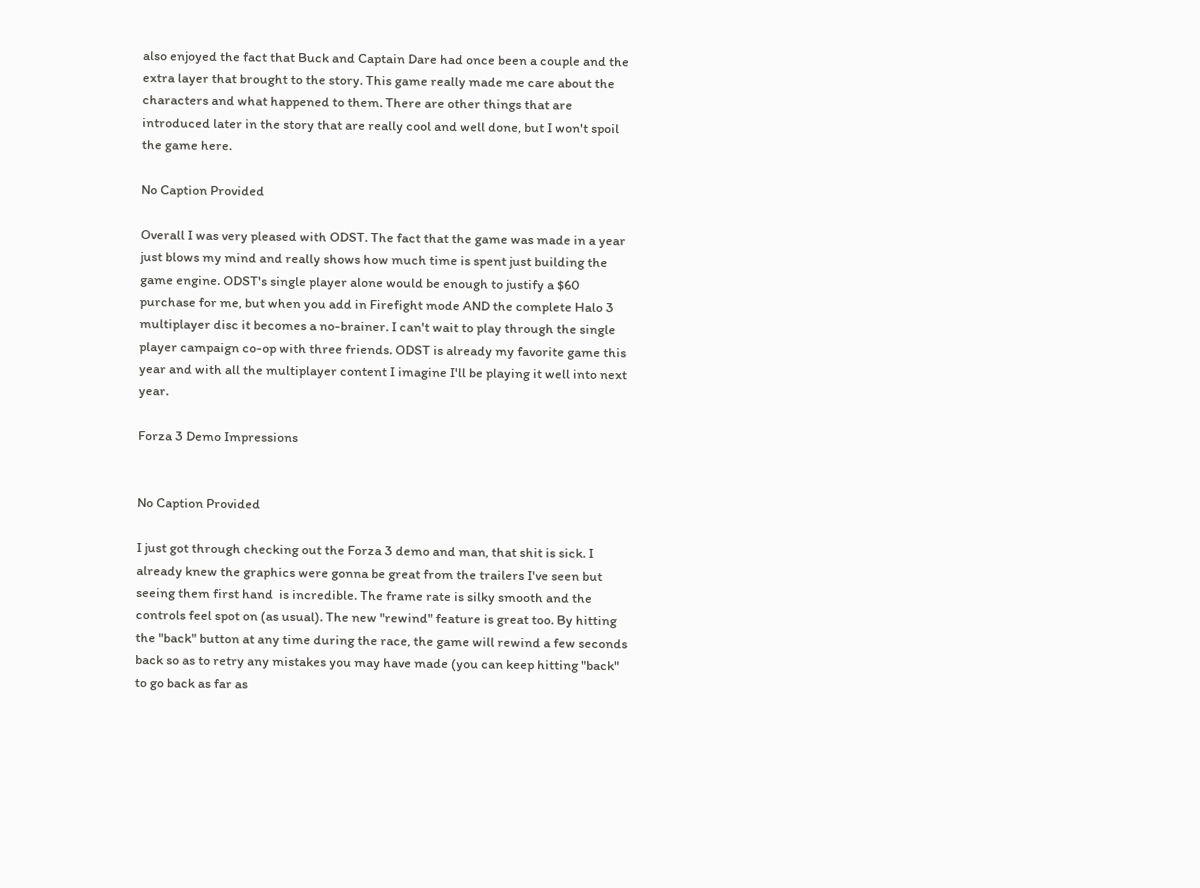also enjoyed the fact that Buck and Captain Dare had once been a couple and the extra layer that brought to the story. This game really made me care about the characters and what happened to them. There are other things that are introduced later in the story that are really cool and well done, but I won't spoil the game here.

No Caption Provided

Overall I was very pleased with ODST. The fact that the game was made in a year just blows my mind and really shows how much time is spent just building the game engine. ODST's single player alone would be enough to justify a $60 purchase for me, but when you add in Firefight mode AND the complete Halo 3 multiplayer disc it becomes a no-brainer. I can't wait to play through the single player campaign co-op with three friends. ODST is already my favorite game this year and with all the multiplayer content I imagine I'll be playing it well into next year.

Forza 3 Demo Impressions


No Caption Provided

I just got through checking out the Forza 3 demo and man, that shit is sick. I already knew the graphics were gonna be great from the trailers I've seen but seeing them first hand  is incredible. The frame rate is silky smooth and the controls feel spot on (as usual). The new "rewind" feature is great too. By hitting the "back" button at any time during the race, the game will rewind a few seconds back so as to retry any mistakes you may have made (you can keep hitting "back" to go back as far as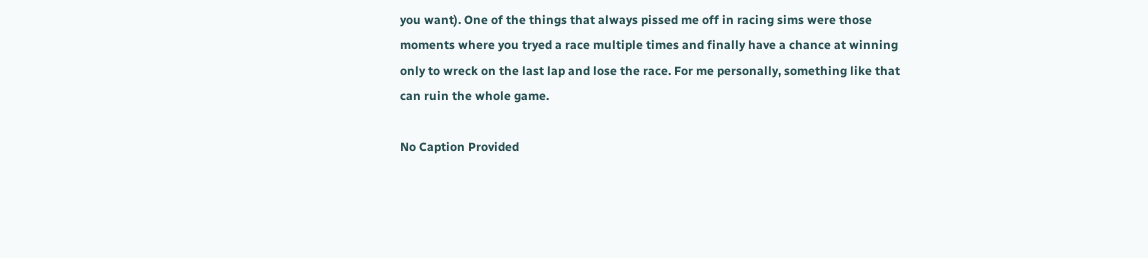you want). One of the things that always pissed me off in racing sims were those moments where you tryed a race multiple times and finally have a chance at winning only to wreck on the last lap and lose the race. For me personally, something like that can ruin the whole game.

No Caption Provided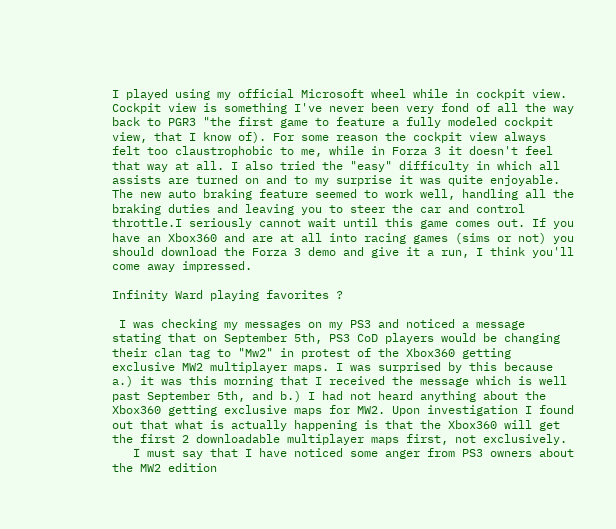I played using my official Microsoft wheel while in cockpit view. Cockpit view is something I've never been very fond of all the way back to PGR3 "the first game to feature a fully modeled cockpit view, that I know of). For some reason the cockpit view always felt too claustrophobic to me, while in Forza 3 it doesn't feel that way at all. I also tried the "easy" difficulty in which all assists are turned on and to my surprise it was quite enjoyable. The new auto braking feature seemed to work well, handling all the braking duties and leaving you to steer the car and control throttle.I seriously cannot wait until this game comes out. If you have an Xbox360 and are at all into racing games (sims or not) you should download the Forza 3 demo and give it a run, I think you'll come away impressed.

Infinity Ward playing favorites ?

 I was checking my messages on my PS3 and noticed a message stating that on September 5th, PS3 CoD players would be changing their clan tag to "Mw2" in protest of the Xbox360 getting exclusive MW2 multiplayer maps. I was surprised by this because a.) it was this morning that I received the message which is well past September 5th, and b.) I had not heard anything about the Xbox360 getting exclusive maps for MW2. Upon investigation I found out that what is actually happening is that the Xbox360 will get the first 2 downloadable multiplayer maps first, not exclusively.
   I must say that I have noticed some anger from PS3 owners about the MW2 edition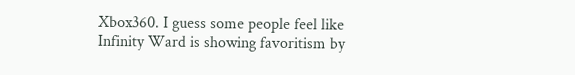Xbox360. I guess some people feel like Infinity Ward is showing favoritism by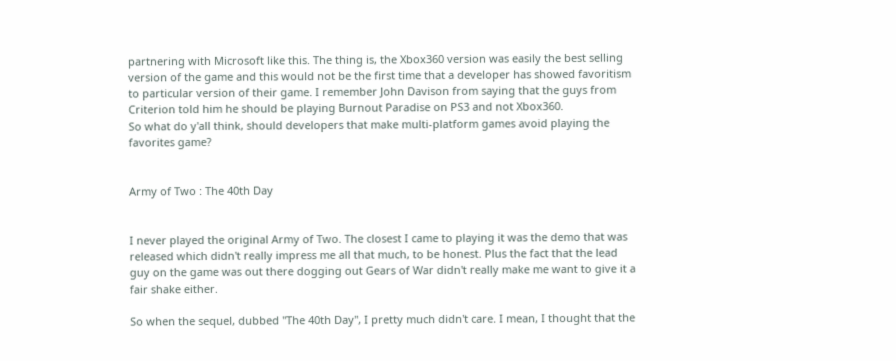partnering with Microsoft like this. The thing is, the Xbox360 version was easily the best selling version of the game and this would not be the first time that a developer has showed favoritism to particular version of their game. I remember John Davison from saying that the guys from Criterion told him he should be playing Burnout Paradise on PS3 and not Xbox360.
So what do y'all think, should developers that make multi-platform games avoid playing the favorites game?


Army of Two : The 40th Day


I never played the original Army of Two. The closest I came to playing it was the demo that was released which didn't really impress me all that much, to be honest. Plus the fact that the lead guy on the game was out there dogging out Gears of War didn't really make me want to give it a fair shake either.

So when the sequel, dubbed "The 40th Day", I pretty much didn't care. I mean, I thought that the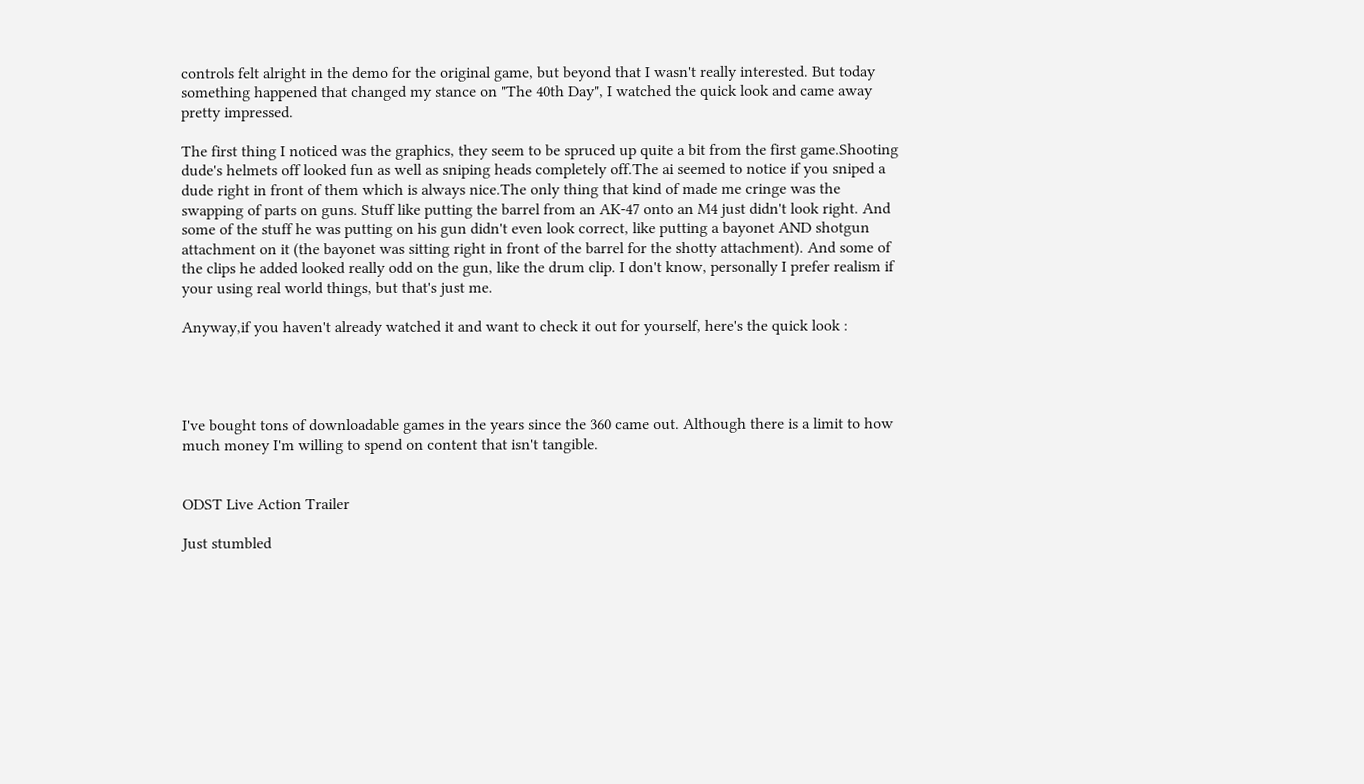controls felt alright in the demo for the original game, but beyond that I wasn't really interested. But today something happened that changed my stance on "The 40th Day", I watched the quick look and came away pretty impressed.

The first thing I noticed was the graphics, they seem to be spruced up quite a bit from the first game.Shooting dude's helmets off looked fun as well as sniping heads completely off.The ai seemed to notice if you sniped a dude right in front of them which is always nice.The only thing that kind of made me cringe was the swapping of parts on guns. Stuff like putting the barrel from an AK-47 onto an M4 just didn't look right. And some of the stuff he was putting on his gun didn't even look correct, like putting a bayonet AND shotgun attachment on it (the bayonet was sitting right in front of the barrel for the shotty attachment). And some of the clips he added looked really odd on the gun, like the drum clip. I don't know, personally I prefer realism if your using real world things, but that's just me.

Anyway,if you haven't already watched it and want to check it out for yourself, here's the quick look :




I've bought tons of downloadable games in the years since the 360 came out. Although there is a limit to how much money I'm willing to spend on content that isn't tangible.


ODST Live Action Trailer

Just stumbled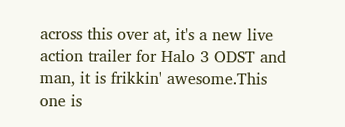across this over at, it's a new live action trailer for Halo 3 ODST and man, it is frikkin' awesome.This one is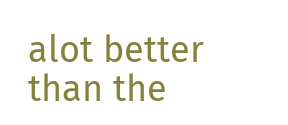alot better than the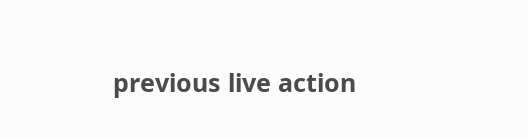previous live action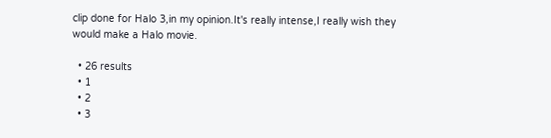clip done for Halo 3,in my opinion.It's really intense,I really wish they would make a Halo movie.

  • 26 results
  • 1
  • 2
  • 3